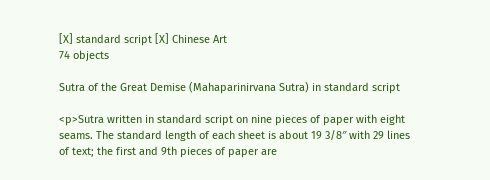[X] standard script [X] Chinese Art
74 objects

Sutra of the Great Demise (Mahaparinirvana Sutra) in standard script

<p>Sutra written in standard script on nine pieces of paper with eight seams. The standard length of each sheet is about 19 3/8″ with 29 lines of text; the first and 9th pieces of paper are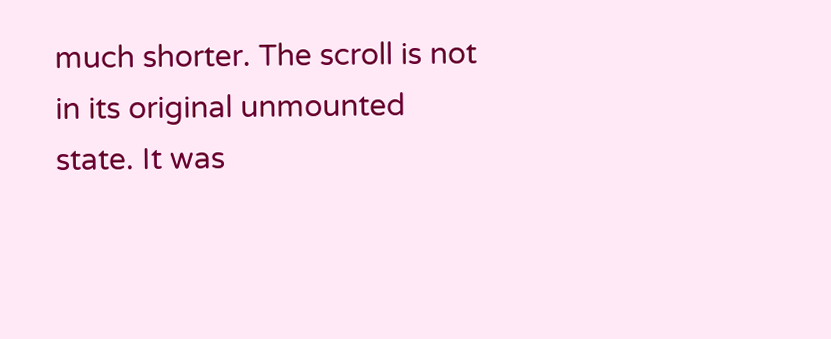much shorter. The scroll is not in its original unmounted state. It was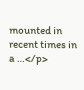mounted in recent times in a …</p>